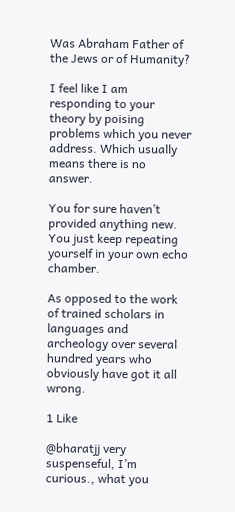Was Abraham Father of the Jews or of Humanity?

I feel like I am responding to your theory by poising problems which you never address. Which usually means there is no answer.

You for sure haven’t provided anything new. You just keep repeating yourself in your own echo chamber.

As opposed to the work of trained scholars in languages and archeology over several hundred years who obviously have got it all wrong.

1 Like

@bharatjj very suspenseful, I’m curious., what you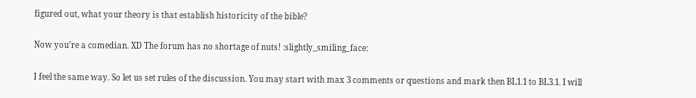figured out, what your theory is that establish historicity of the bible?

Now you’re a comedian. XD The forum has no shortage of nuts! :slightly_smiling_face:

I feel the same way. So let us set rules of the discussion. You may start with max 3 comments or questions and mark then BL1.1 to BL3.1. I will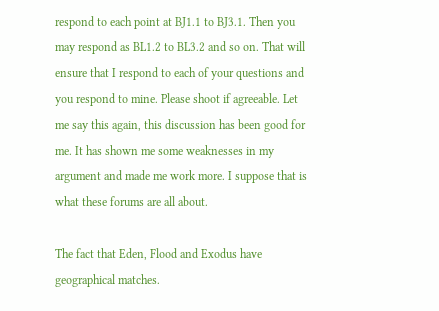respond to each point at BJ1.1 to BJ3.1. Then you may respond as BL1.2 to BL3.2 and so on. That will ensure that I respond to each of your questions and you respond to mine. Please shoot if agreeable. Let me say this again, this discussion has been good for me. It has shown me some weaknesses in my argument and made me work more. I suppose that is what these forums are all about.

The fact that Eden, Flood and Exodus have geographical matches.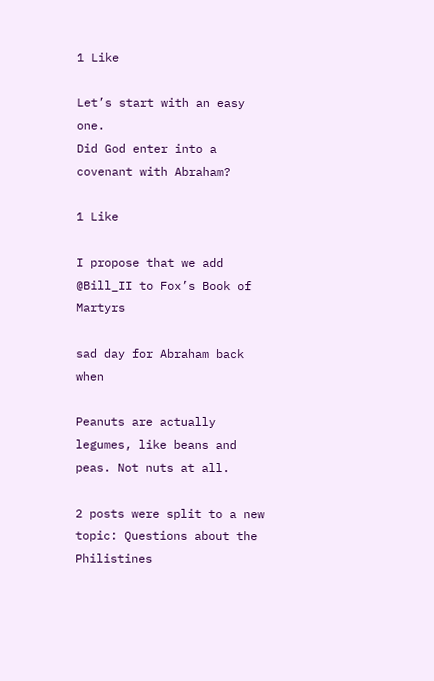1 Like

Let’s start with an easy one.
Did God enter into a covenant with Abraham?

1 Like

I propose that we add @Bill_II to Fox’s Book of Martyrs

sad day for Abraham back when

Peanuts are actually legumes, like beans and peas. Not nuts at all.

2 posts were split to a new topic: Questions about the Philistines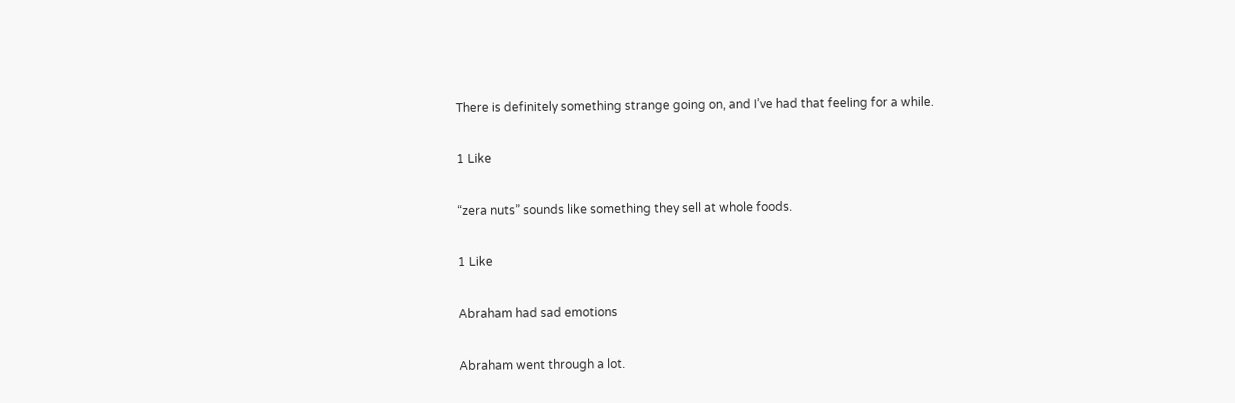There is definitely something strange going on, and I’ve had that feeling for a while.

1 Like

“zera nuts” sounds like something they sell at whole foods.

1 Like

Abraham had sad emotions

Abraham went through a lot.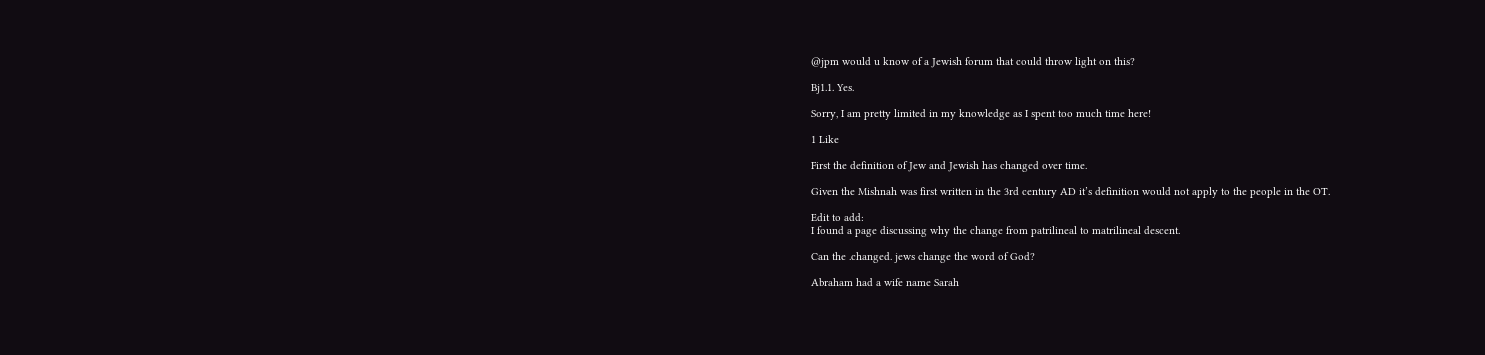@jpm would u know of a Jewish forum that could throw light on this?

Bj1.1. Yes.

Sorry, I am pretty limited in my knowledge as I spent too much time here!

1 Like

First the definition of Jew and Jewish has changed over time.

Given the Mishnah was first written in the 3rd century AD it’s definition would not apply to the people in the OT.

Edit to add:
I found a page discussing why the change from patrilineal to matrilineal descent.

Can the .changed. jews change the word of God?

Abraham had a wife name Sarah